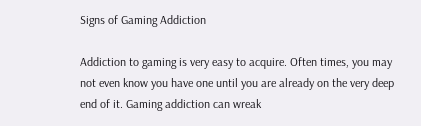Signs of Gaming Addiction

Addiction to gaming is very easy to acquire. Often times, you may not even know you have one until you are already on the very deep end of it. Gaming addiction can wreak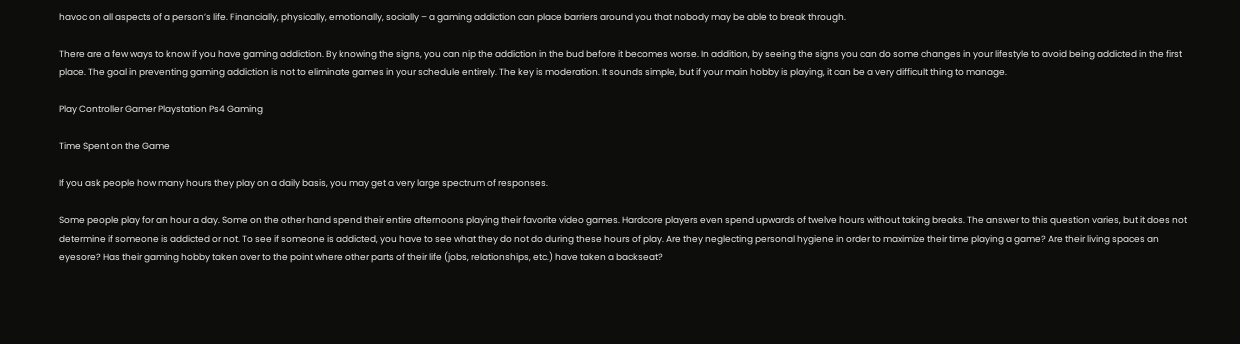havoc on all aspects of a person’s life. Financially, physically, emotionally, socially – a gaming addiction can place barriers around you that nobody may be able to break through.

There are a few ways to know if you have gaming addiction. By knowing the signs, you can nip the addiction in the bud before it becomes worse. In addition, by seeing the signs you can do some changes in your lifestyle to avoid being addicted in the first place. The goal in preventing gaming addiction is not to eliminate games in your schedule entirely. The key is moderation. It sounds simple, but if your main hobby is playing, it can be a very difficult thing to manage.

Play Controller Gamer Playstation Ps4 Gaming

Time Spent on the Game

If you ask people how many hours they play on a daily basis, you may get a very large spectrum of responses.

Some people play for an hour a day. Some on the other hand spend their entire afternoons playing their favorite video games. Hardcore players even spend upwards of twelve hours without taking breaks. The answer to this question varies, but it does not determine if someone is addicted or not. To see if someone is addicted, you have to see what they do not do during these hours of play. Are they neglecting personal hygiene in order to maximize their time playing a game? Are their living spaces an eyesore? Has their gaming hobby taken over to the point where other parts of their life (jobs, relationships, etc.) have taken a backseat?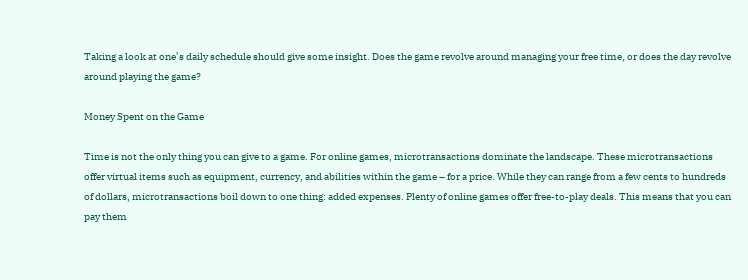Taking a look at one’s daily schedule should give some insight. Does the game revolve around managing your free time, or does the day revolve around playing the game?

Money Spent on the Game

Time is not the only thing you can give to a game. For online games, microtransactions dominate the landscape. These microtransactions offer virtual items such as equipment, currency, and abilities within the game – for a price. While they can range from a few cents to hundreds of dollars, microtransactions boil down to one thing: added expenses. Plenty of online games offer free-to-play deals. This means that you can pay them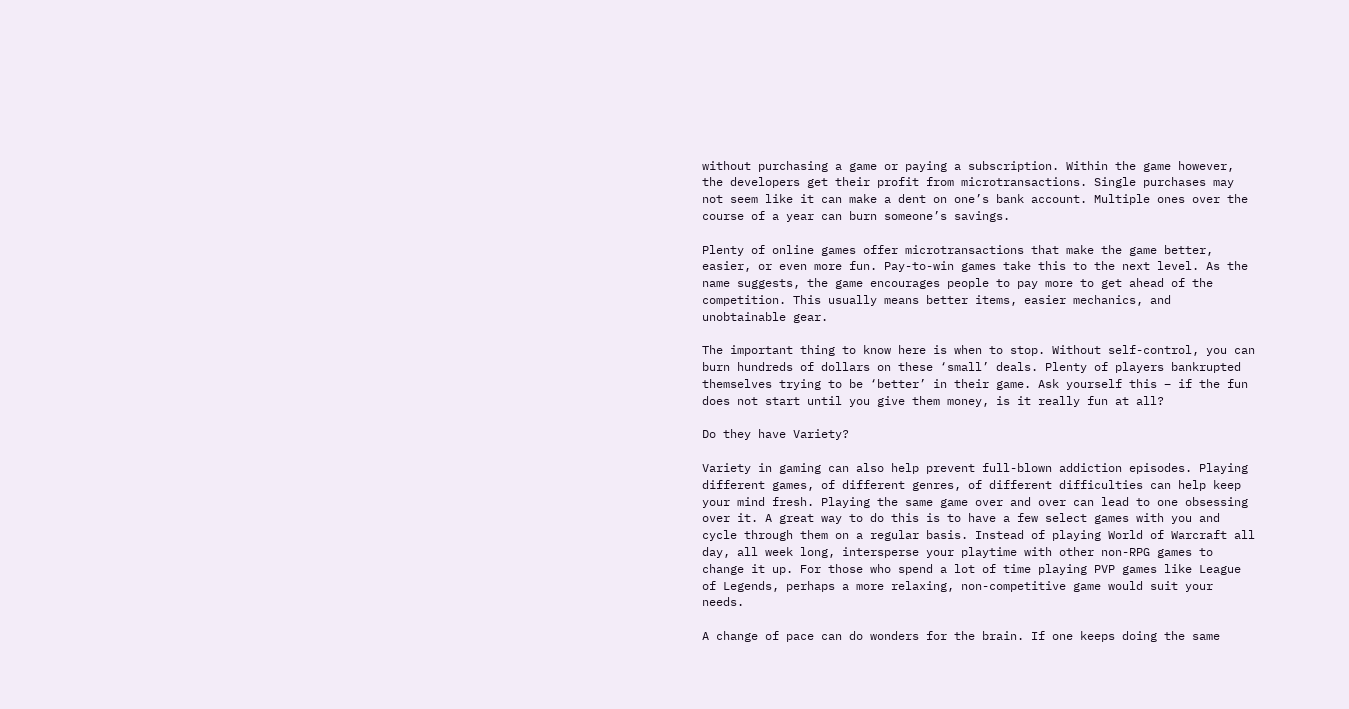without purchasing a game or paying a subscription. Within the game however, the developers get their profit from microtransactions. Single purchases may not seem like it can make a dent on one’s bank account. Multiple ones over the course of a year can burn someone’s savings.

Plenty of online games offer microtransactions that make the game better, easier, or even more fun. Pay-to-win games take this to the next level. As the name suggests, the game encourages people to pay more to get ahead of the competition. This usually means better items, easier mechanics, and unobtainable gear.

The important thing to know here is when to stop. Without self-control, you can burn hundreds of dollars on these ‘small’ deals. Plenty of players bankrupted themselves trying to be ‘better’ in their game. Ask yourself this – if the fun does not start until you give them money, is it really fun at all?

Do they have Variety?

Variety in gaming can also help prevent full-blown addiction episodes. Playing different games, of different genres, of different difficulties can help keep your mind fresh. Playing the same game over and over can lead to one obsessing over it. A great way to do this is to have a few select games with you and cycle through them on a regular basis. Instead of playing World of Warcraft all day, all week long, intersperse your playtime with other non-RPG games to change it up. For those who spend a lot of time playing PVP games like League of Legends, perhaps a more relaxing, non-competitive game would suit your needs.

A change of pace can do wonders for the brain. If one keeps doing the same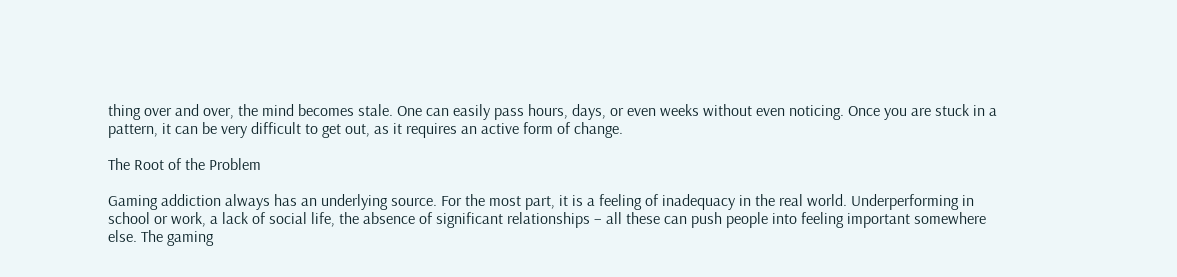thing over and over, the mind becomes stale. One can easily pass hours, days, or even weeks without even noticing. Once you are stuck in a pattern, it can be very difficult to get out, as it requires an active form of change.

The Root of the Problem

Gaming addiction always has an underlying source. For the most part, it is a feeling of inadequacy in the real world. Underperforming in school or work, a lack of social life, the absence of significant relationships – all these can push people into feeling important somewhere else. The gaming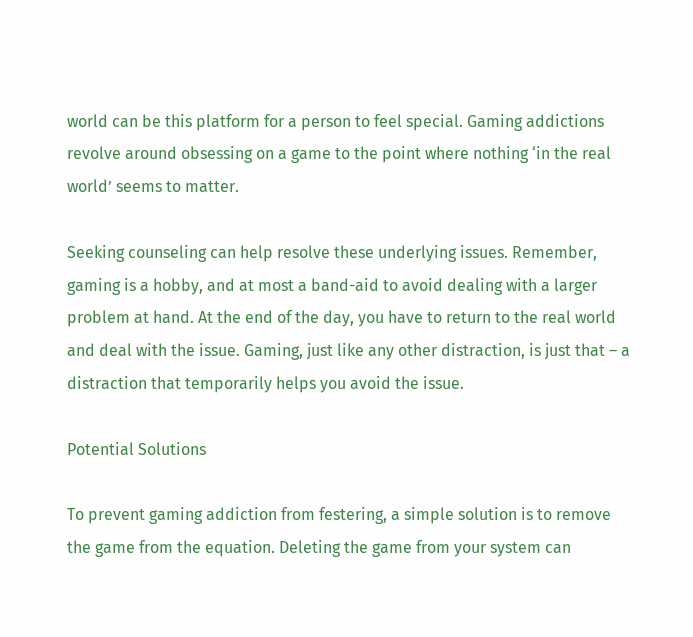world can be this platform for a person to feel special. Gaming addictions revolve around obsessing on a game to the point where nothing ‘in the real world’ seems to matter.

Seeking counseling can help resolve these underlying issues. Remember, gaming is a hobby, and at most a band-aid to avoid dealing with a larger problem at hand. At the end of the day, you have to return to the real world and deal with the issue. Gaming, just like any other distraction, is just that – a distraction that temporarily helps you avoid the issue.

Potential Solutions

To prevent gaming addiction from festering, a simple solution is to remove the game from the equation. Deleting the game from your system can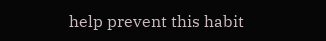help prevent this habit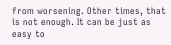from worsening. Other times, that is not enough. It can be just as easy to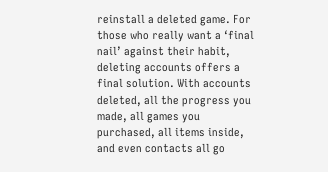reinstall a deleted game. For those who really want a ‘final nail’ against their habit, deleting accounts offers a final solution. With accounts deleted, all the progress you made, all games you purchased, all items inside, and even contacts all go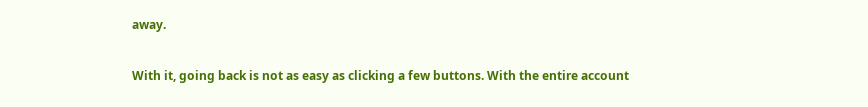away.

With it, going back is not as easy as clicking a few buttons. With the entire account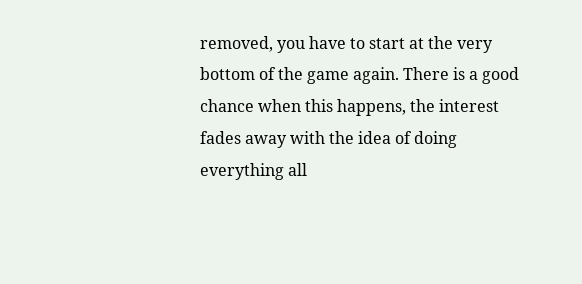removed, you have to start at the very bottom of the game again. There is a good chance when this happens, the interest fades away with the idea of doing everything all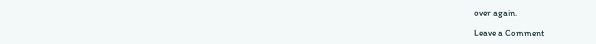over again.

Leave a Comment